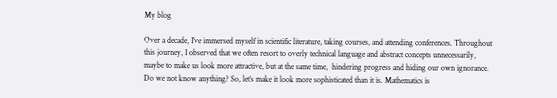My blog

Over a decade, I’ve immersed myself in scientific literature, taking courses, and attending conferences. Throughout this journey, I observed that we often resort to overly technical language and abstract concepts unnecessarily, maybe to make us look more attractive, but at the same time,  hindering progress and hiding our own ignorance. Do we not know anything? So, let’s make it look more sophisticated than it is. Mathematics is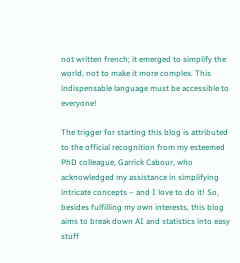not written french; it emerged to simplify the world, not to make it more complex. This indispensable language must be accessible to everyone!

The trigger for starting this blog is attributed to the official recognition from my esteemed PhD colleague, Garrick Cabour, who acknowledged my assistance in simplifying intricate concepts – and I love to do it! So, besides fulfilling my own interests, this blog aims to break down AI and statistics into easy stuff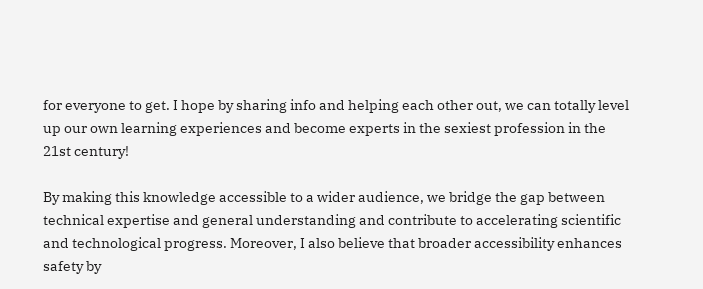for everyone to get. I hope by sharing info and helping each other out, we can totally level up our own learning experiences and become experts in the sexiest profession in the 21st century!

By making this knowledge accessible to a wider audience, we bridge the gap between technical expertise and general understanding and contribute to accelerating scientific and technological progress. Moreover, I also believe that broader accessibility enhances safety by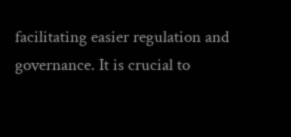facilitating easier regulation and governance. It is crucial to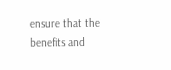ensure that the benefits and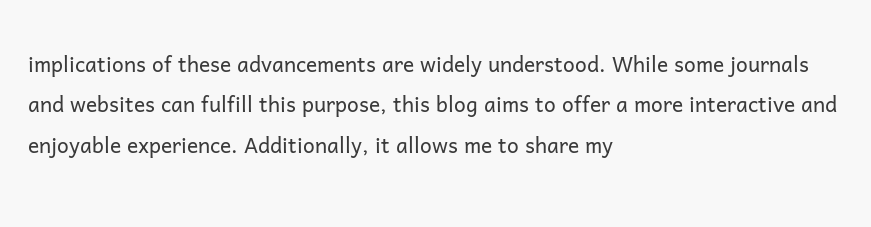implications of these advancements are widely understood. While some journals and websites can fulfill this purpose, this blog aims to offer a more interactive and enjoyable experience. Additionally, it allows me to share my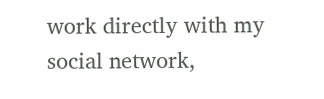work directly with my social network,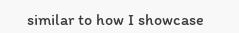similar to how I showcase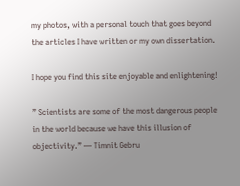my photos, with a personal touch that goes beyond the articles I have written or my own dissertation.

I hope you find this site enjoyable and enlightening!

” Scientists are some of the most dangerous people in the world because we have this illusion of objectivity.” — Timnit Gebru